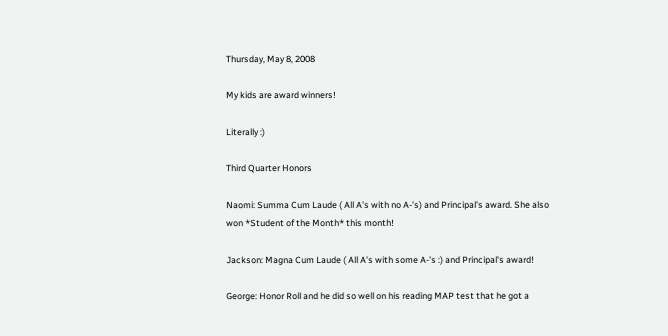Thursday, May 8, 2008

My kids are award winners!

Literally :)

Third Quarter Honors

Naomi: Summa Cum Laude ( All A's with no A-'s) and Principal's award. She also won *Student of the Month* this month!

Jackson: Magna Cum Laude ( All A's with some A-'s :) and Principal's award!

George: Honor Roll and he did so well on his reading MAP test that he got a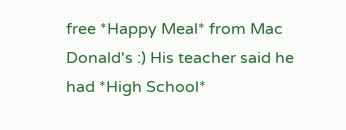free *Happy Meal* from Mac Donald's :) His teacher said he had *High School*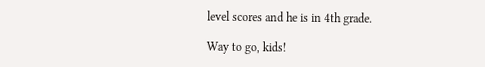level scores and he is in 4th grade.

Way to go, kids!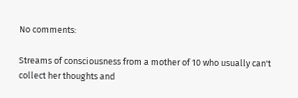No comments:

Streams of consciousness from a mother of 10 who usually can't collect her thoughts and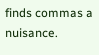finds commas a nuisance.